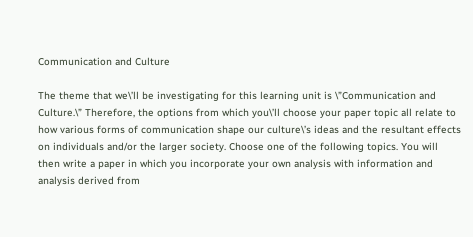Communication and Culture

The theme that we\’ll be investigating for this learning unit is \”Communication and Culture.\” Therefore, the options from which you\’ll choose your paper topic all relate to how various forms of communication shape our culture\’s ideas and the resultant effects on individuals and/or the larger society. Choose one of the following topics. You will then write a paper in which you incorporate your own analysis with information and analysis derived from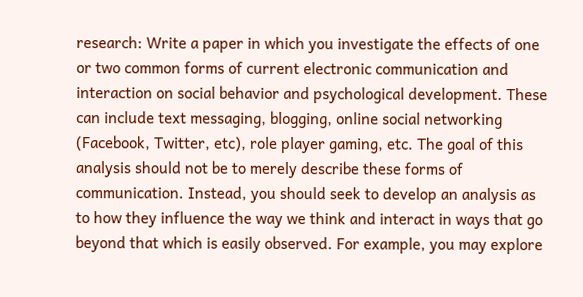research: Write a paper in which you investigate the effects of one or two common forms of current electronic communication and interaction on social behavior and psychological development. These can include text messaging, blogging, online social networking (Facebook, Twitter, etc), role player gaming, etc. The goal of this analysis should not be to merely describe these forms of communication. Instead, you should seek to develop an analysis as to how they influence the way we think and interact in ways that go beyond that which is easily observed. For example, you may explore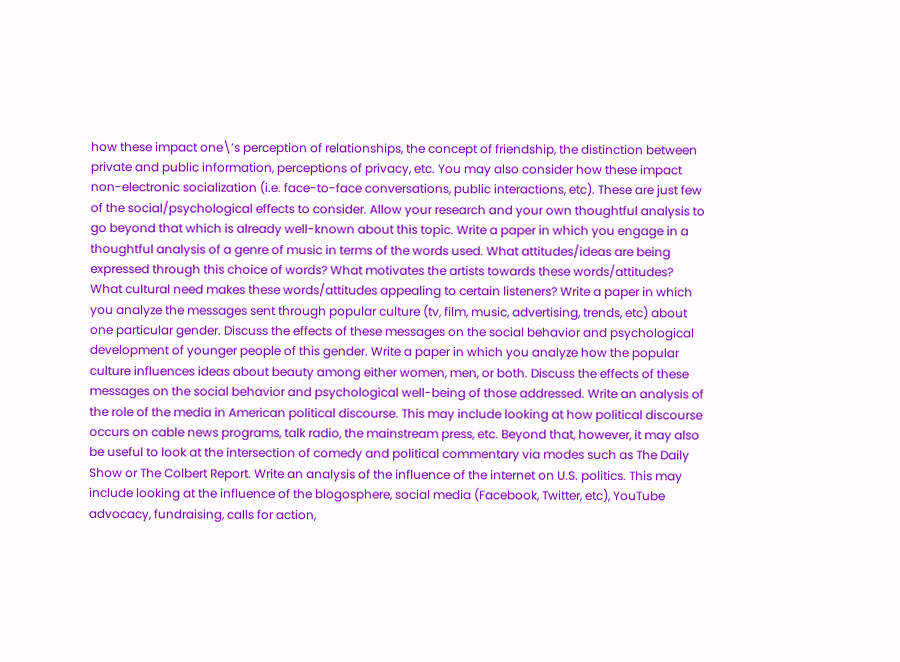how these impact one\’s perception of relationships, the concept of friendship, the distinction between private and public information, perceptions of privacy, etc. You may also consider how these impact non-electronic socialization (i.e. face-to-face conversations, public interactions, etc). These are just few of the social/psychological effects to consider. Allow your research and your own thoughtful analysis to go beyond that which is already well-known about this topic. Write a paper in which you engage in a thoughtful analysis of a genre of music in terms of the words used. What attitudes/ideas are being expressed through this choice of words? What motivates the artists towards these words/attitudes? What cultural need makes these words/attitudes appealing to certain listeners? Write a paper in which you analyze the messages sent through popular culture (tv, film, music, advertising, trends, etc) about one particular gender. Discuss the effects of these messages on the social behavior and psychological development of younger people of this gender. Write a paper in which you analyze how the popular culture influences ideas about beauty among either women, men, or both. Discuss the effects of these messages on the social behavior and psychological well-being of those addressed. Write an analysis of the role of the media in American political discourse. This may include looking at how political discourse occurs on cable news programs, talk radio, the mainstream press, etc. Beyond that, however, it may also be useful to look at the intersection of comedy and political commentary via modes such as The Daily Show or The Colbert Report. Write an analysis of the influence of the internet on U.S. politics. This may include looking at the influence of the blogosphere, social media (Facebook, Twitter, etc), YouTube advocacy, fundraising, calls for action,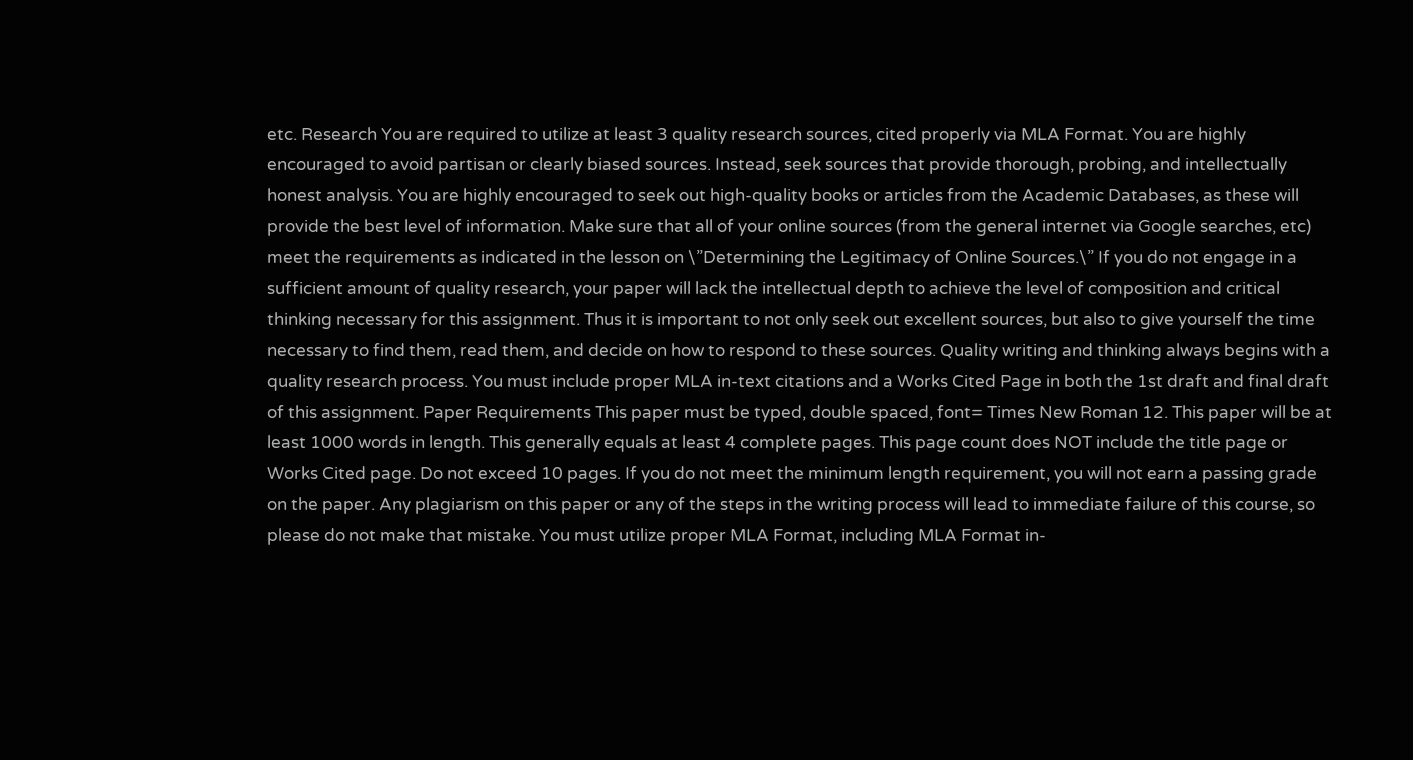etc. Research You are required to utilize at least 3 quality research sources, cited properly via MLA Format. You are highly encouraged to avoid partisan or clearly biased sources. Instead, seek sources that provide thorough, probing, and intellectually honest analysis. You are highly encouraged to seek out high-quality books or articles from the Academic Databases, as these will provide the best level of information. Make sure that all of your online sources (from the general internet via Google searches, etc) meet the requirements as indicated in the lesson on \”Determining the Legitimacy of Online Sources.\” If you do not engage in a sufficient amount of quality research, your paper will lack the intellectual depth to achieve the level of composition and critical thinking necessary for this assignment. Thus it is important to not only seek out excellent sources, but also to give yourself the time necessary to find them, read them, and decide on how to respond to these sources. Quality writing and thinking always begins with a quality research process. You must include proper MLA in-text citations and a Works Cited Page in both the 1st draft and final draft of this assignment. Paper Requirements This paper must be typed, double spaced, font= Times New Roman 12. This paper will be at least 1000 words in length. This generally equals at least 4 complete pages. This page count does NOT include the title page or Works Cited page. Do not exceed 10 pages. If you do not meet the minimum length requirement, you will not earn a passing grade on the paper. Any plagiarism on this paper or any of the steps in the writing process will lead to immediate failure of this course, so please do not make that mistake. You must utilize proper MLA Format, including MLA Format in-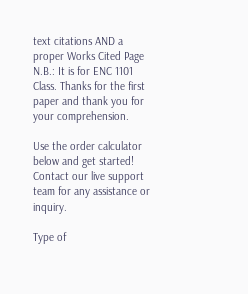text citations AND a proper Works Cited Page N.B.: It is for ENC 1101 Class. Thanks for the first paper and thank you for your comprehension.

Use the order calculator below and get started! Contact our live support team for any assistance or inquiry.

Type of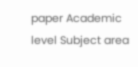paper Academic level Subject area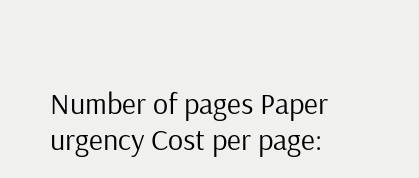Number of pages Paper urgency Cost per page: